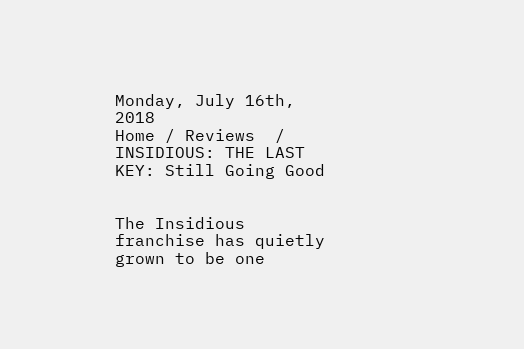Monday, July 16th, 2018
Home / Reviews  / INSIDIOUS: THE LAST KEY: Still Going Good


The Insidious franchise has quietly grown to be one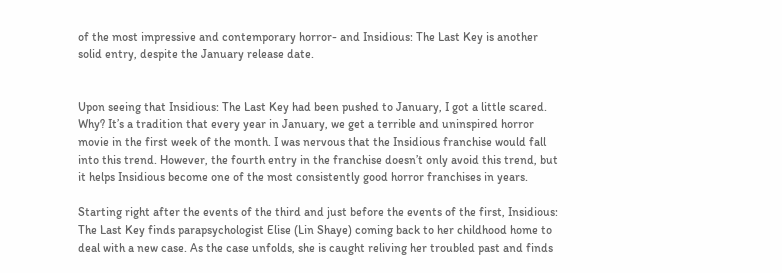of the most impressive and contemporary horror- and Insidious: The Last Key is another solid entry, despite the January release date.


Upon seeing that Insidious: The Last Key had been pushed to January, I got a little scared. Why? It’s a tradition that every year in January, we get a terrible and uninspired horror movie in the first week of the month. I was nervous that the Insidious franchise would fall into this trend. However, the fourth entry in the franchise doesn’t only avoid this trend, but it helps Insidious become one of the most consistently good horror franchises in years.

Starting right after the events of the third and just before the events of the first, Insidious: The Last Key finds parapsychologist Elise (Lin Shaye) coming back to her childhood home to deal with a new case. As the case unfolds, she is caught reliving her troubled past and finds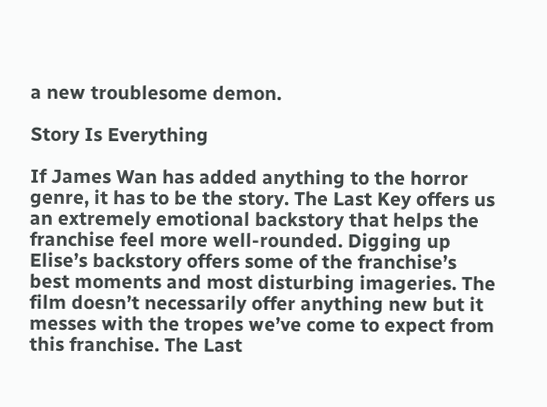a new troublesome demon.

Story Is Everything

If James Wan has added anything to the horror genre, it has to be the story. The Last Key offers us an extremely emotional backstory that helps the franchise feel more well-rounded. Digging up Elise’s backstory offers some of the franchise’s best moments and most disturbing imageries. The film doesn’t necessarily offer anything new but it messes with the tropes we’ve come to expect from this franchise. The Last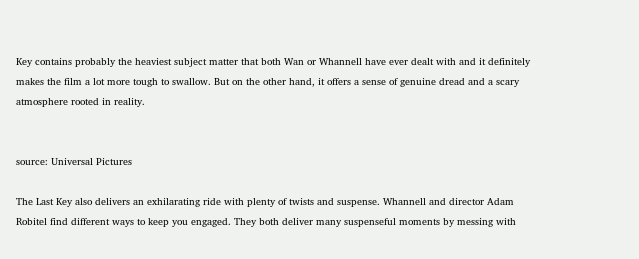Key contains probably the heaviest subject matter that both Wan or Whannell have ever dealt with and it definitely makes the film a lot more tough to swallow. But on the other hand, it offers a sense of genuine dread and a scary atmosphere rooted in reality.


source: Universal Pictures

The Last Key also delivers an exhilarating ride with plenty of twists and suspense. Whannell and director Adam Robitel find different ways to keep you engaged. They both deliver many suspenseful moments by messing with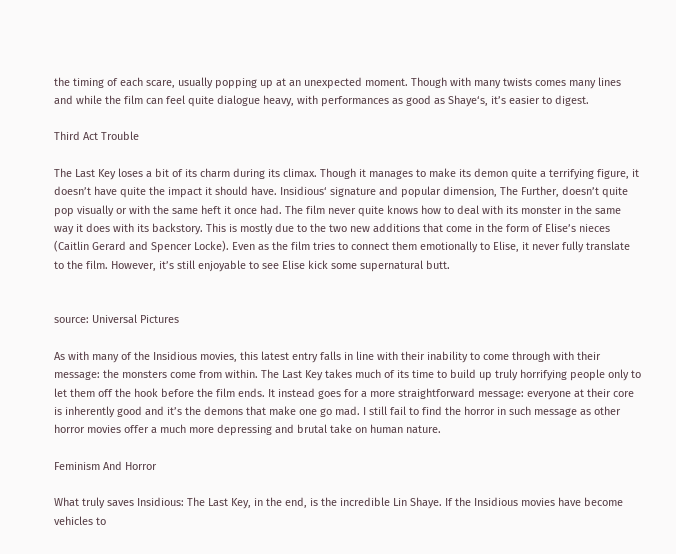the timing of each scare, usually popping up at an unexpected moment. Though with many twists comes many lines and while the film can feel quite dialogue heavy, with performances as good as Shaye‘s, it’s easier to digest.

Third Act Trouble

The Last Key loses a bit of its charm during its climax. Though it manages to make its demon quite a terrifying figure, it doesn’t have quite the impact it should have. Insidious‘ signature and popular dimension, The Further, doesn’t quite pop visually or with the same heft it once had. The film never quite knows how to deal with its monster in the same way it does with its backstory. This is mostly due to the two new additions that come in the form of Elise’s nieces (Caitlin Gerard and Spencer Locke). Even as the film tries to connect them emotionally to Elise, it never fully translate to the film. However, it’s still enjoyable to see Elise kick some supernatural butt.


source: Universal Pictures

As with many of the Insidious movies, this latest entry falls in line with their inability to come through with their message: the monsters come from within. The Last Key takes much of its time to build up truly horrifying people only to let them off the hook before the film ends. It instead goes for a more straightforward message: everyone at their core is inherently good and it’s the demons that make one go mad. I still fail to find the horror in such message as other horror movies offer a much more depressing and brutal take on human nature.

Feminism And Horror

What truly saves Insidious: The Last Key, in the end, is the incredible Lin Shaye. If the Insidious movies have become vehicles to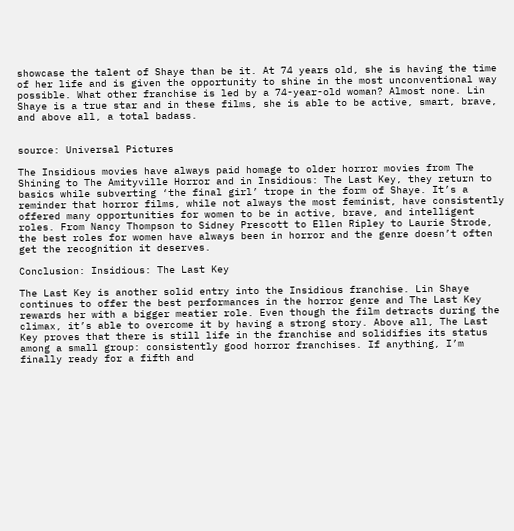showcase the talent of Shaye than be it. At 74 years old, she is having the time of her life and is given the opportunity to shine in the most unconventional way possible. What other franchise is led by a 74-year-old woman? Almost none. Lin Shaye is a true star and in these films, she is able to be active, smart, brave, and above all, a total badass.


source: Universal Pictures

The Insidious movies have always paid homage to older horror movies from The Shining to The Amityville Horror and in Insidious: The Last Key, they return to basics while subverting ‘the final girl’ trope in the form of Shaye. It’s a reminder that horror films, while not always the most feminist, have consistently offered many opportunities for women to be in active, brave, and intelligent roles. From Nancy Thompson to Sidney Prescott to Ellen Ripley to Laurie Strode, the best roles for women have always been in horror and the genre doesn’t often get the recognition it deserves.

Conclusion: Insidious: The Last Key

The Last Key is another solid entry into the Insidious franchise. Lin Shaye continues to offer the best performances in the horror genre and The Last Key rewards her with a bigger meatier role. Even though the film detracts during the climax, it’s able to overcome it by having a strong story. Above all, The Last Key proves that there is still life in the franchise and solidifies its status among a small group: consistently good horror franchises. If anything, I’m finally ready for a fifth and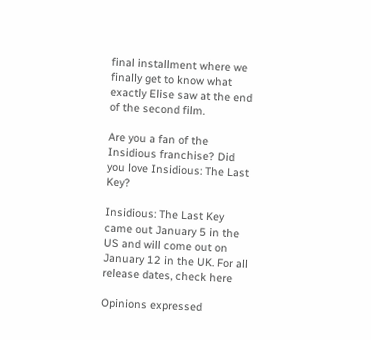final installment where we finally get to know what exactly Elise saw at the end of the second film.

Are you a fan of the Insidious franchise? Did you love Insidious: The Last Key?

Insidious: The Last Key came out January 5 in the US and will come out on January 12 in the UK. For all release dates, check here

Opinions expressed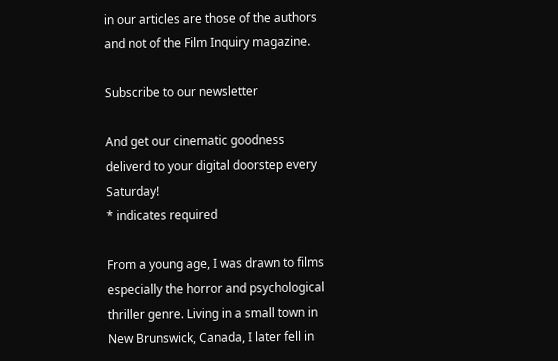in our articles are those of the authors and not of the Film Inquiry magazine.

Subscribe to our newsletter

And get our cinematic goodness deliverd to your digital doorstep every Saturday!
* indicates required

From a young age, I was drawn to films especially the horror and psychological thriller genre. Living in a small town in New Brunswick, Canada, I later fell in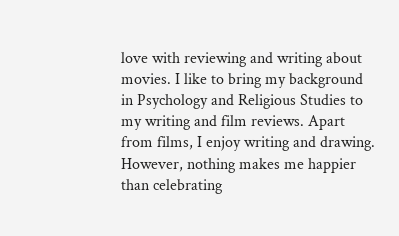love with reviewing and writing about movies. I like to bring my background in Psychology and Religious Studies to my writing and film reviews. Apart from films, I enjoy writing and drawing. However, nothing makes me happier than celebrating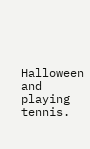Halloween and playing tennis.